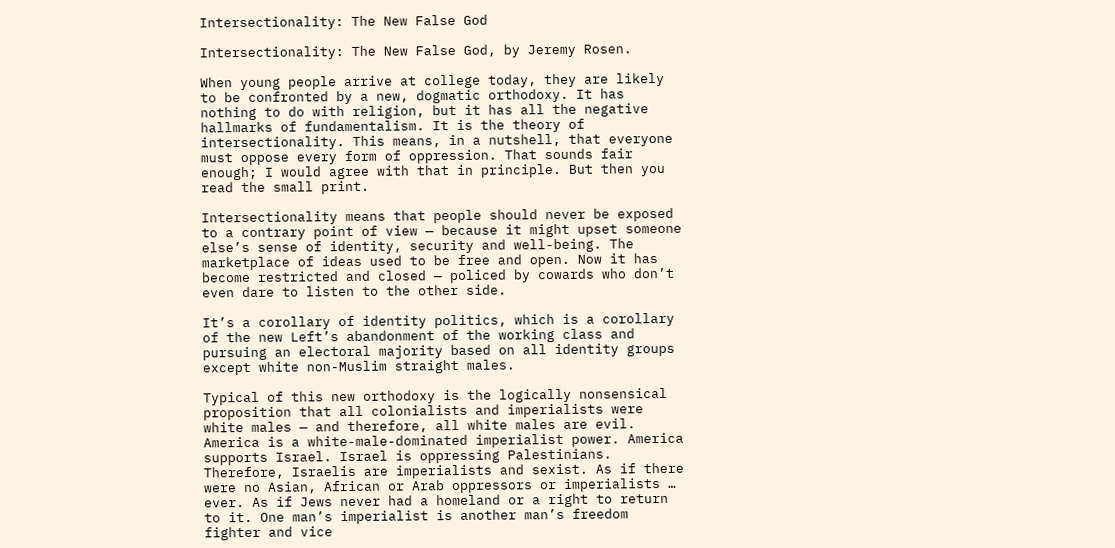Intersectionality: The New False God

Intersectionality: The New False God, by Jeremy Rosen.

When young people arrive at college today, they are likely to be confronted by a new, dogmatic orthodoxy. It has nothing to do with religion, but it has all the negative hallmarks of fundamentalism. It is the theory of intersectionality. This means, in a nutshell, that everyone must oppose every form of oppression. That sounds fair enough; I would agree with that in principle. But then you read the small print.

Intersectionality means that people should never be exposed to a contrary point of view — because it might upset someone else’s sense of identity, security and well-being. The marketplace of ideas used to be free and open. Now it has become restricted and closed — policed by cowards who don’t even dare to listen to the other side.

It’s a corollary of identity politics, which is a corollary of the new Left’s abandonment of the working class and pursuing an electoral majority based on all identity groups except white non-Muslim straight males.

Typical of this new orthodoxy is the logically nonsensical proposition that all colonialists and imperialists were white males — and therefore, all white males are evil. America is a white-male-dominated imperialist power. America supports Israel. Israel is oppressing Palestinians. Therefore, Israelis are imperialists and sexist. As if there were no Asian, African or Arab oppressors or imperialists … ever. As if Jews never had a homeland or a right to return to it. One man’s imperialist is another man’s freedom fighter and vice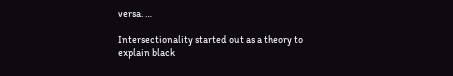versa. …

Intersectionality started out as a theory to explain black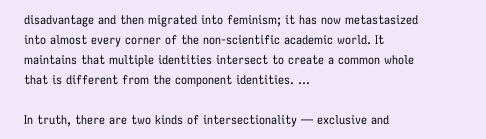disadvantage and then migrated into feminism; it has now metastasized into almost every corner of the non-scientific academic world. It maintains that multiple identities intersect to create a common whole that is different from the component identities. …

In truth, there are two kinds of intersectionality — exclusive and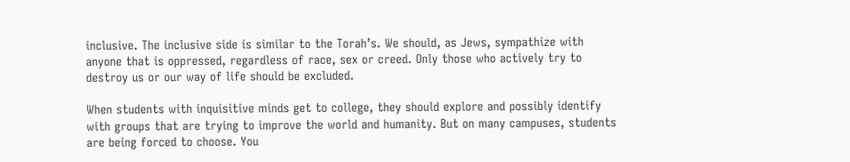inclusive. The inclusive side is similar to the Torah’s. We should, as Jews, sympathize with anyone that is oppressed, regardless of race, sex or creed. Only those who actively try to destroy us or our way of life should be excluded.

When students with inquisitive minds get to college, they should explore and possibly identify with groups that are trying to improve the world and humanity. But on many campuses, students are being forced to choose. You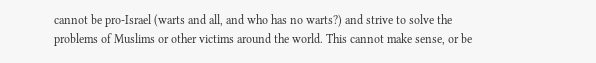cannot be pro-Israel (warts and all, and who has no warts?) and strive to solve the problems of Muslims or other victims around the world. This cannot make sense, or be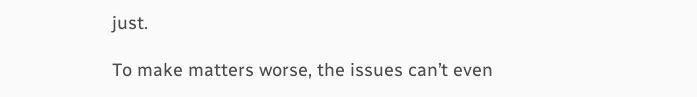just.

To make matters worse, the issues can’t even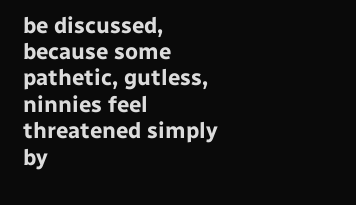be discussed, because some pathetic, gutless, ninnies feel threatened simply by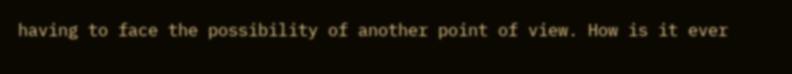having to face the possibility of another point of view. How is it ever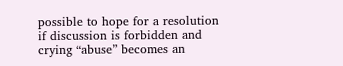possible to hope for a resolution if discussion is forbidden and crying “abuse” becomes an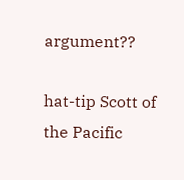argument??

hat-tip Scott of the Pacific